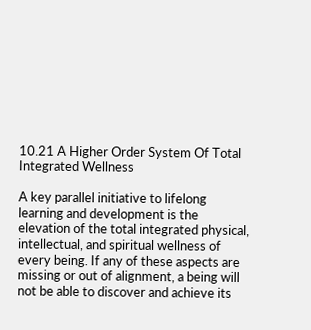10.21 A Higher Order System Of Total Integrated Wellness

A key parallel initiative to lifelong learning and development is the elevation of the total integrated physical, intellectual, and spiritual wellness of every being. If any of these aspects are missing or out of alignment, a being will not be able to discover and achieve its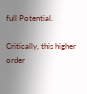full Potential.

Critically, this higher order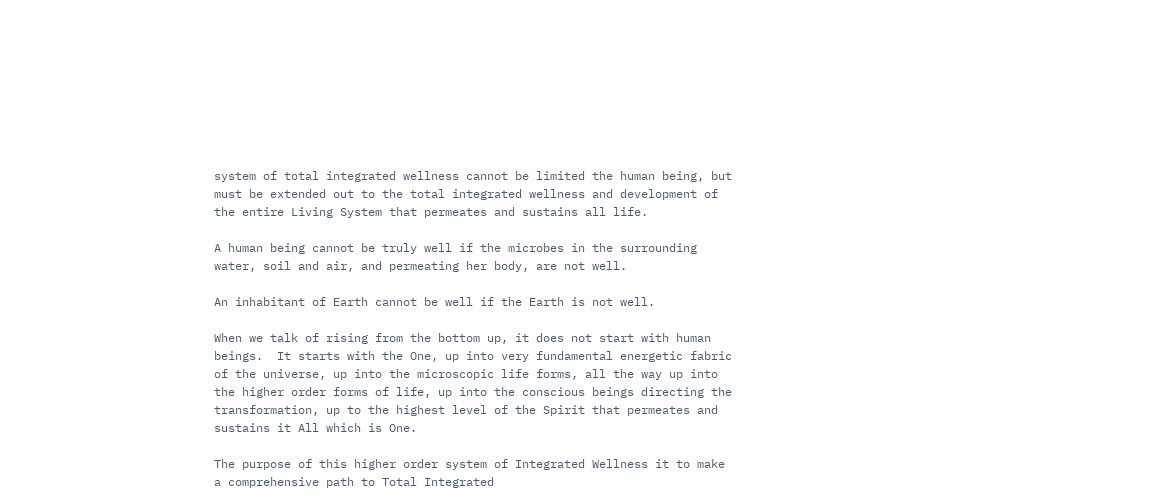system of total integrated wellness cannot be limited the human being, but must be extended out to the total integrated wellness and development of the entire Living System that permeates and sustains all life.

A human being cannot be truly well if the microbes in the surrounding water, soil and air, and permeating her body, are not well.

An inhabitant of Earth cannot be well if the Earth is not well.

When we talk of rising from the bottom up, it does not start with human beings.  It starts with the One, up into very fundamental energetic fabric of the universe, up into the microscopic life forms, all the way up into the higher order forms of life, up into the conscious beings directing the transformation, up to the highest level of the Spirit that permeates and sustains it All which is One.

The purpose of this higher order system of Integrated Wellness it to make a comprehensive path to Total Integrated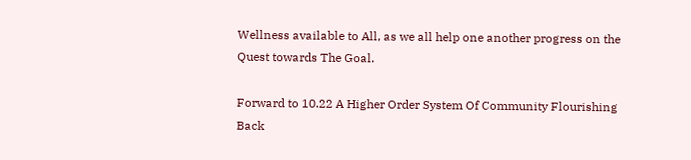Wellness available to All, as we all help one another progress on the Quest towards The Goal.

Forward to 10.22 A Higher Order System Of Community Flourishing
Back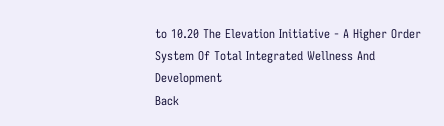to 10.20 The Elevation Initiative - A Higher Order System Of Total Integrated Wellness And Development
Back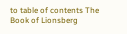to table of contents The Book of Lionsberg